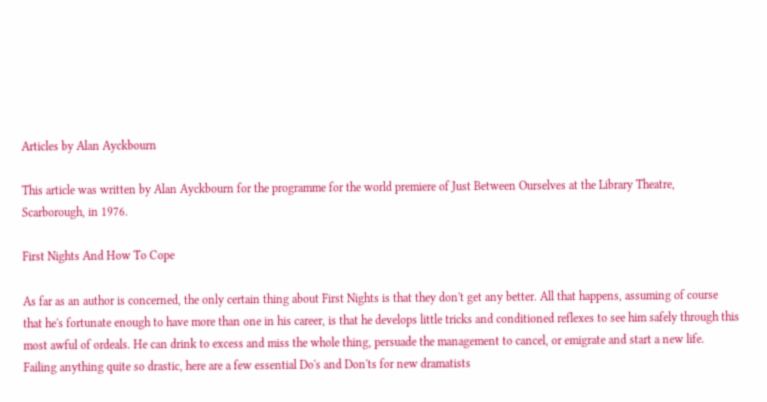Articles by Alan Ayckbourn

This article was written by Alan Ayckbourn for the programme for the world premiere of Just Between Ourselves at the Library Theatre, Scarborough, in 1976.

First Nights And How To Cope

As far as an author is concerned, the only certain thing about First Nights is that they don't get any better. All that happens, assuming of course that he's fortunate enough to have more than one in his career, is that he develops little tricks and conditioned reflexes to see him safely through this most awful of ordeals. He can drink to excess and miss the whole thing, persuade the management to cancel, or emigrate and start a new life. Failing anything quite so drastic, here are a few essential Do's and Don'ts for new dramatists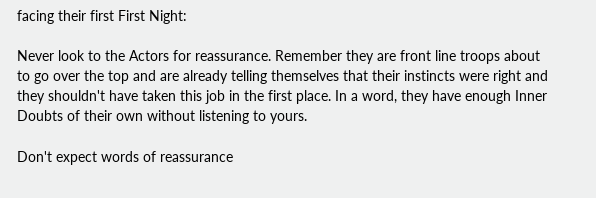facing their first First Night:

Never look to the Actors for reassurance. Remember they are front line troops about to go over the top and are already telling themselves that their instincts were right and they shouldn't have taken this job in the first place. In a word, they have enough Inner Doubts of their own without listening to yours.

Don't expect words of reassurance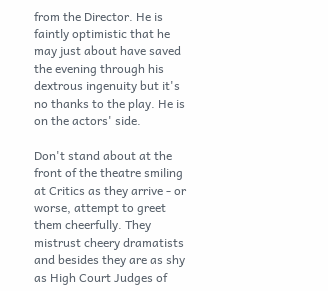from the Director. He is faintly optimistic that he may just about have saved the evening through his dextrous ingenuity but it's no thanks to the play. He is on the actors' side.

Don't stand about at the front of the theatre smiling at Critics as they arrive - or worse, attempt to greet them cheerfully. They mistrust cheery dramatists and besides they are as shy as High Court Judges of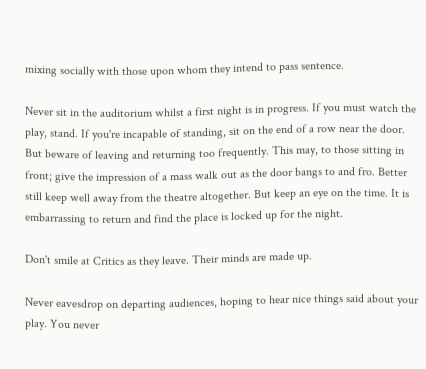mixing socially with those upon whom they intend to pass sentence.

Never sit in the auditorium whilst a first night is in progress. If you must watch the play, stand. If you're incapable of standing, sit on the end of a row near the door. But beware of leaving and returning too frequently. This may, to those sitting in front; give the impression of a mass walk out as the door bangs to and fro. Better still keep well away from the theatre altogether. But keep an eye on the time. It is embarrassing to return and find the place is locked up for the night.

Don't smile at Critics as they leave. Their minds are made up.

Never eavesdrop on departing audiences, hoping to hear nice things said about your play. You never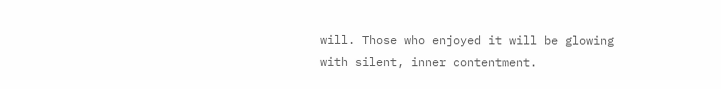will. Those who enjoyed it will be glowing with silent, inner contentment.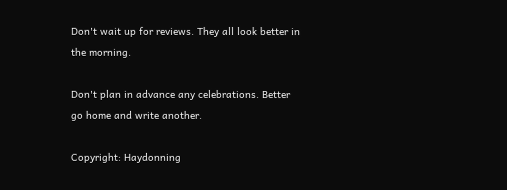Don't wait up for reviews. They all look better in the morning.

Don't plan in advance any celebrations. Better go home and write another.

Copyright: Haydonning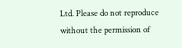Ltd. Please do not reproduce without the permission of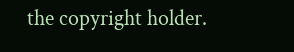the copyright holder.